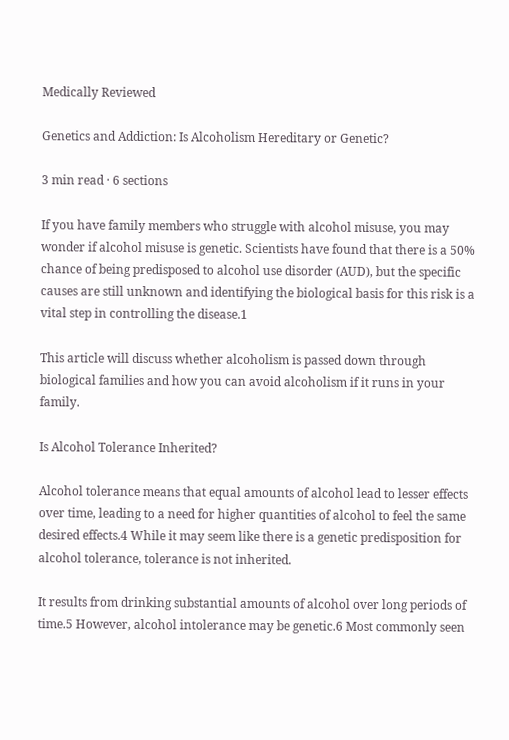Medically Reviewed

Genetics and Addiction: Is Alcoholism Hereditary or Genetic?

3 min read · 6 sections

If you have family members who struggle with alcohol misuse, you may wonder if alcohol misuse is genetic. Scientists have found that there is a 50% chance of being predisposed to alcohol use disorder (AUD), but the specific causes are still unknown and identifying the biological basis for this risk is a vital step in controlling the disease.1

This article will discuss whether alcoholism is passed down through biological families and how you can avoid alcoholism if it runs in your family.

Is Alcohol Tolerance Inherited?

Alcohol tolerance means that equal amounts of alcohol lead to lesser effects over time, leading to a need for higher quantities of alcohol to feel the same desired effects.4 While it may seem like there is a genetic predisposition for alcohol tolerance, tolerance is not inherited.

It results from drinking substantial amounts of alcohol over long periods of time.5 However, alcohol intolerance may be genetic.6 Most commonly seen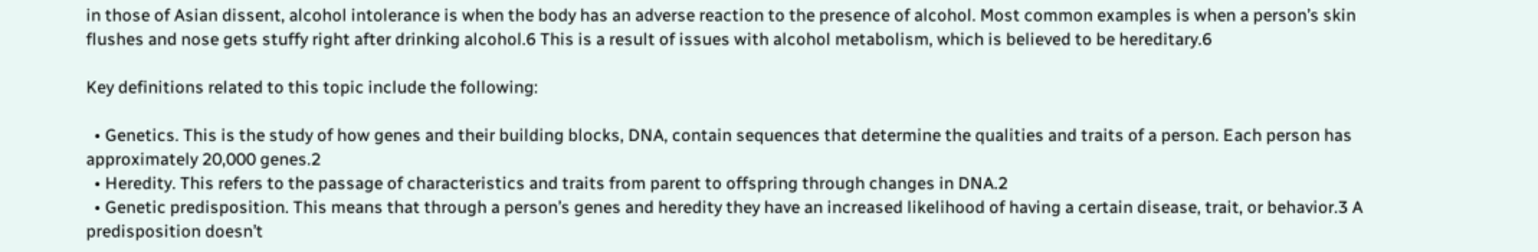in those of Asian dissent, alcohol intolerance is when the body has an adverse reaction to the presence of alcohol. Most common examples is when a person’s skin flushes and nose gets stuffy right after drinking alcohol.6 This is a result of issues with alcohol metabolism, which is believed to be hereditary.6

Key definitions related to this topic include the following:

  • Genetics. This is the study of how genes and their building blocks, DNA, contain sequences that determine the qualities and traits of a person. Each person has approximately 20,000 genes.2
  • Heredity. This refers to the passage of characteristics and traits from parent to offspring through changes in DNA.2
  • Genetic predisposition. This means that through a person’s genes and heredity they have an increased likelihood of having a certain disease, trait, or behavior.3 A predisposition doesn’t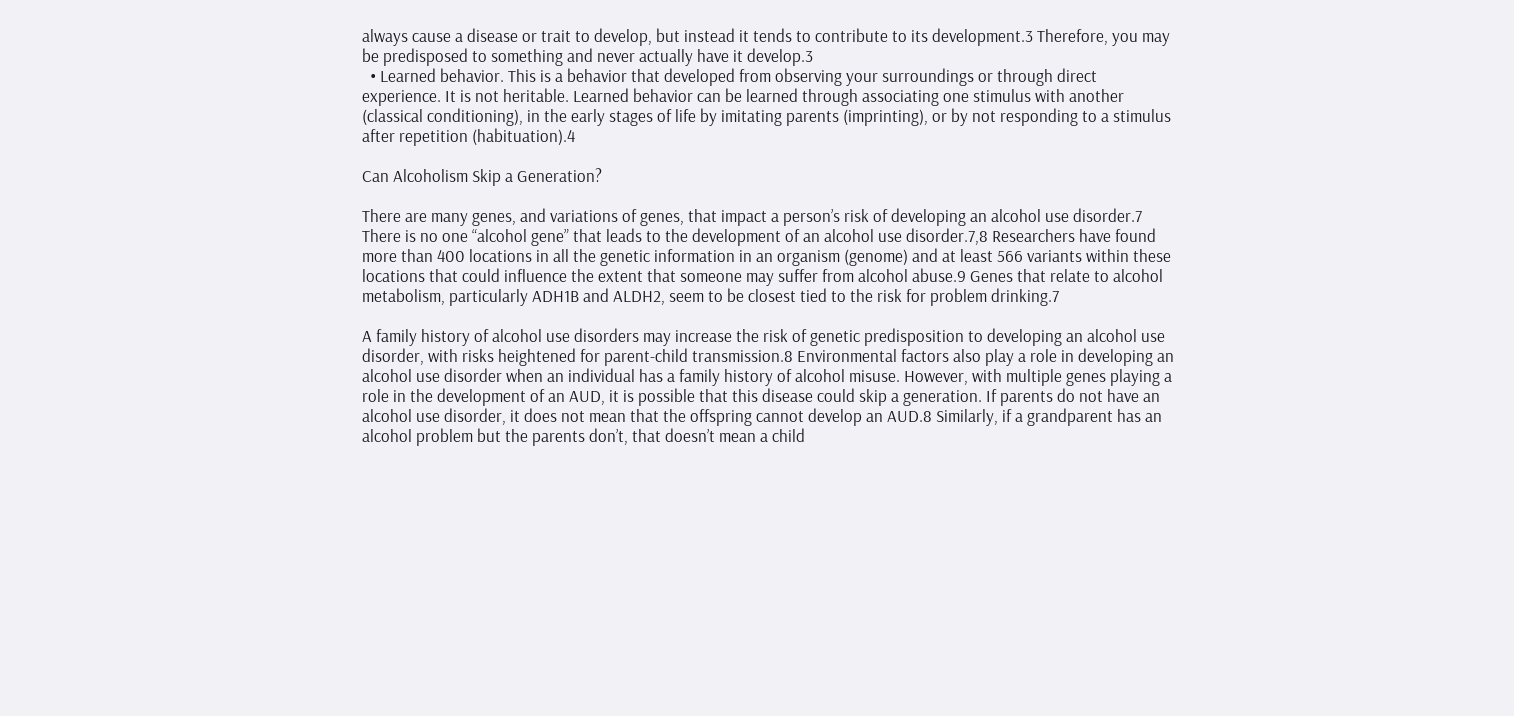always cause a disease or trait to develop, but instead it tends to contribute to its development.3 Therefore, you may be predisposed to something and never actually have it develop.3
  • Learned behavior. This is a behavior that developed from observing your surroundings or through direct experience. It is not heritable. Learned behavior can be learned through associating one stimulus with another (classical conditioning), in the early stages of life by imitating parents (imprinting), or by not responding to a stimulus after repetition (habituation).4

Can Alcoholism Skip a Generation?

There are many genes, and variations of genes, that impact a person’s risk of developing an alcohol use disorder.7 There is no one “alcohol gene” that leads to the development of an alcohol use disorder.7,8 Researchers have found more than 400 locations in all the genetic information in an organism (genome) and at least 566 variants within these locations that could influence the extent that someone may suffer from alcohol abuse.9 Genes that relate to alcohol metabolism, particularly ADH1B and ALDH2, seem to be closest tied to the risk for problem drinking.7

A family history of alcohol use disorders may increase the risk of genetic predisposition to developing an alcohol use disorder, with risks heightened for parent-child transmission.8 Environmental factors also play a role in developing an alcohol use disorder when an individual has a family history of alcohol misuse. However, with multiple genes playing a role in the development of an AUD, it is possible that this disease could skip a generation. If parents do not have an alcohol use disorder, it does not mean that the offspring cannot develop an AUD.8 Similarly, if a grandparent has an alcohol problem but the parents don’t, that doesn’t mean a child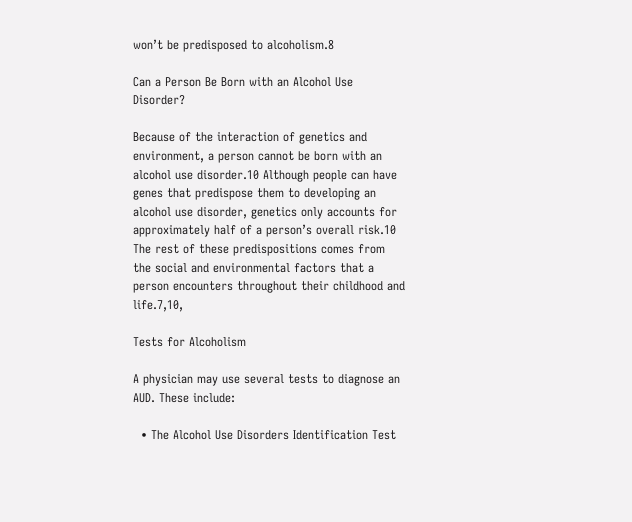won’t be predisposed to alcoholism.8

Can a Person Be Born with an Alcohol Use Disorder?

Because of the interaction of genetics and environment, a person cannot be born with an alcohol use disorder.10 Although people can have genes that predispose them to developing an alcohol use disorder, genetics only accounts for approximately half of a person’s overall risk.10 The rest of these predispositions comes from the social and environmental factors that a person encounters throughout their childhood and life.7,10,

Tests for Alcoholism

A physician may use several tests to diagnose an AUD. These include:

  • The Alcohol Use Disorders Identification Test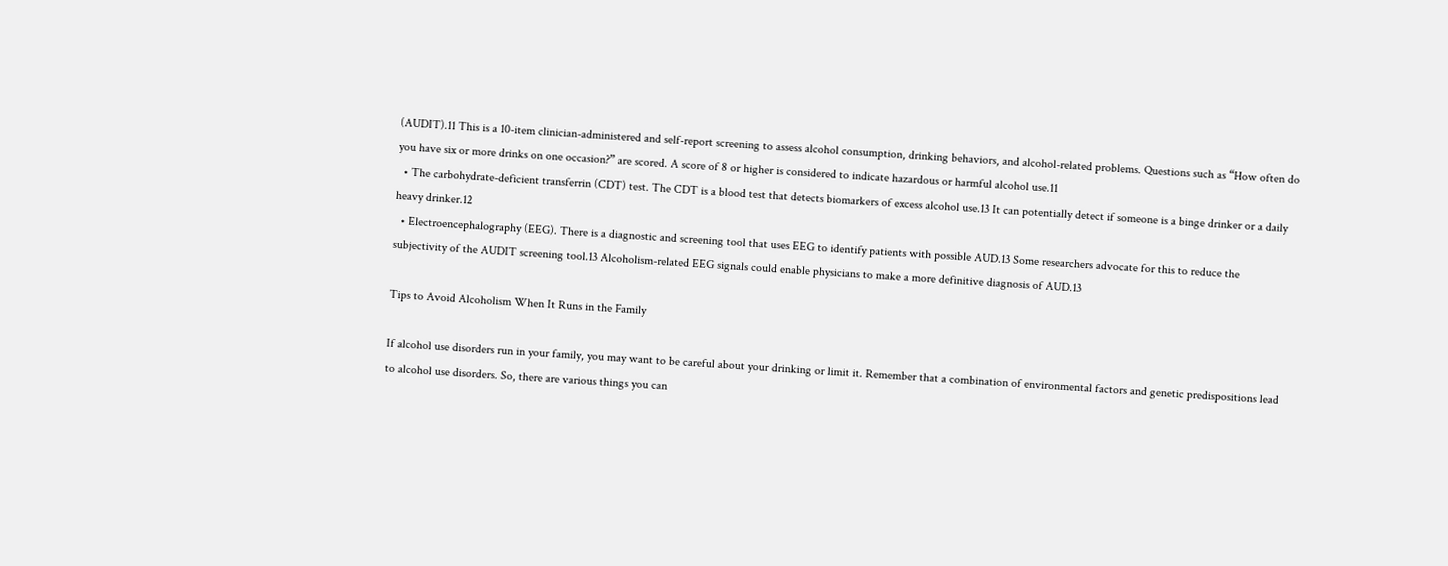(AUDIT).11 This is a 10-item clinician-administered and self-report screening to assess alcohol consumption, drinking behaviors, and alcohol-related problems. Questions such as “How often do you have six or more drinks on one occasion?” are scored. A score of 8 or higher is considered to indicate hazardous or harmful alcohol use.11
  • The carbohydrate-deficient transferrin (CDT) test. The CDT is a blood test that detects biomarkers of excess alcohol use.13 It can potentially detect if someone is a binge drinker or a daily heavy drinker.12
  • Electroencephalography (EEG). There is a diagnostic and screening tool that uses EEG to identify patients with possible AUD.13 Some researchers advocate for this to reduce the subjectivity of the AUDIT screening tool.13 Alcoholism-related EEG signals could enable physicians to make a more definitive diagnosis of AUD.13

Tips to Avoid Alcoholism When It Runs in the Family

If alcohol use disorders run in your family, you may want to be careful about your drinking or limit it. Remember that a combination of environmental factors and genetic predispositions lead to alcohol use disorders. So, there are various things you can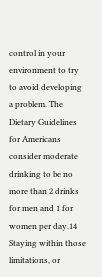control in your environment to try to avoid developing a problem. The Dietary Guidelines for Americans consider moderate drinking to be no more than 2 drinks for men and 1 for women per day.14 Staying within those limitations, or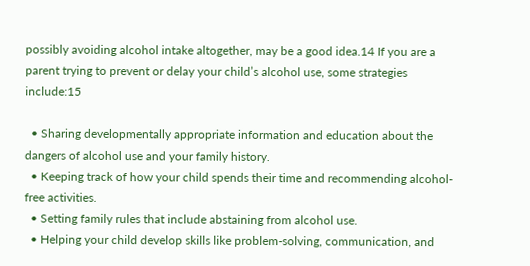possibly avoiding alcohol intake altogether, may be a good idea.14 If you are a parent trying to prevent or delay your child’s alcohol use, some strategies include:15

  • Sharing developmentally appropriate information and education about the dangers of alcohol use and your family history.
  • Keeping track of how your child spends their time and recommending alcohol-free activities.
  • Setting family rules that include abstaining from alcohol use.
  • Helping your child develop skills like problem-solving, communication, and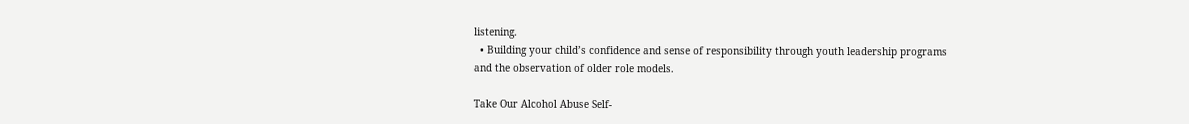listening.
  • Building your child’s confidence and sense of responsibility through youth leadership programs and the observation of older role models.

Take Our Alcohol Abuse Self-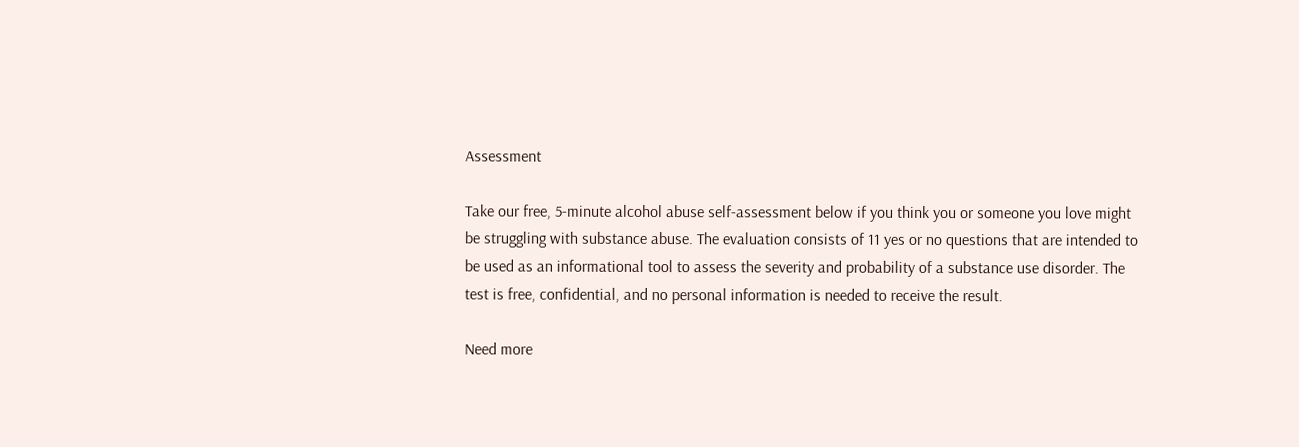Assessment

Take our free, 5-minute alcohol abuse self-assessment below if you think you or someone you love might be struggling with substance abuse. The evaluation consists of 11 yes or no questions that are intended to be used as an informational tool to assess the severity and probability of a substance use disorder. The test is free, confidential, and no personal information is needed to receive the result.

Need more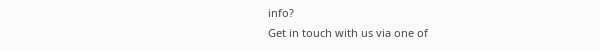info?
Get in touch with us via one of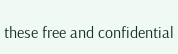these free and confidential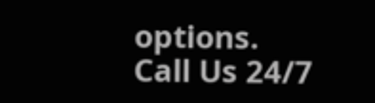options.
Call Us 24/7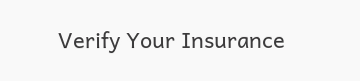Verify Your Insurance